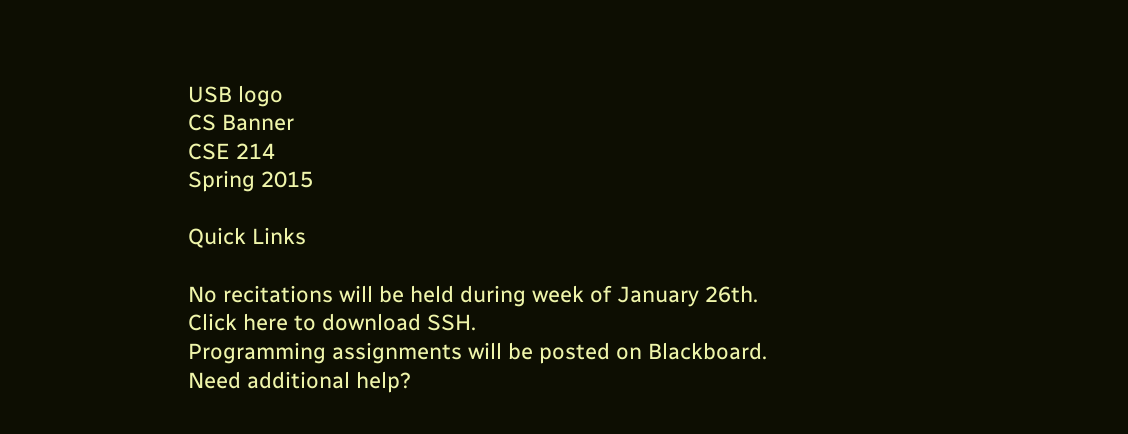USB logo
CS Banner
CSE 214
Spring 2015

Quick Links

No recitations will be held during week of January 26th.
Click here to download SSH.
Programming assignments will be posted on Blackboard.
Need additional help?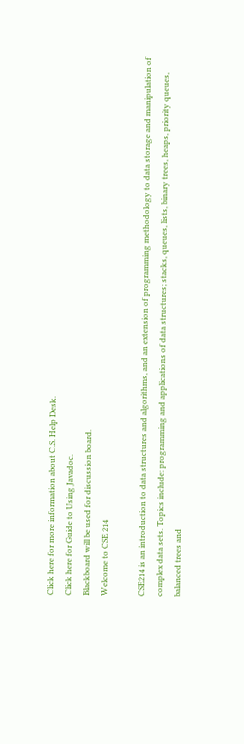Click here for more information about C.S. Help Desk.
Click here for Guide to Using Javadoc.
Blackboard will be used for discussion board.
Welcome to CSE 214

CSE214 is an introduction to data structures and algorithms, and an extension of programming methodology to data storage and manipulation of complex data sets. Topics include: programming and applications of data structures; stacks, queues, lists, binary trees, heaps, priority queues, balanced trees and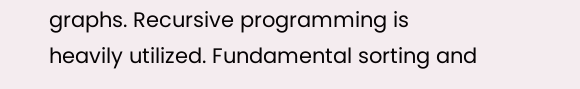graphs. Recursive programming is heavily utilized. Fundamental sorting and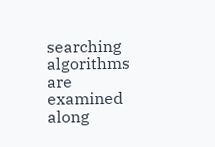searching algorithms are examined along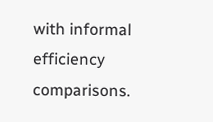with informal efficiency comparisons.